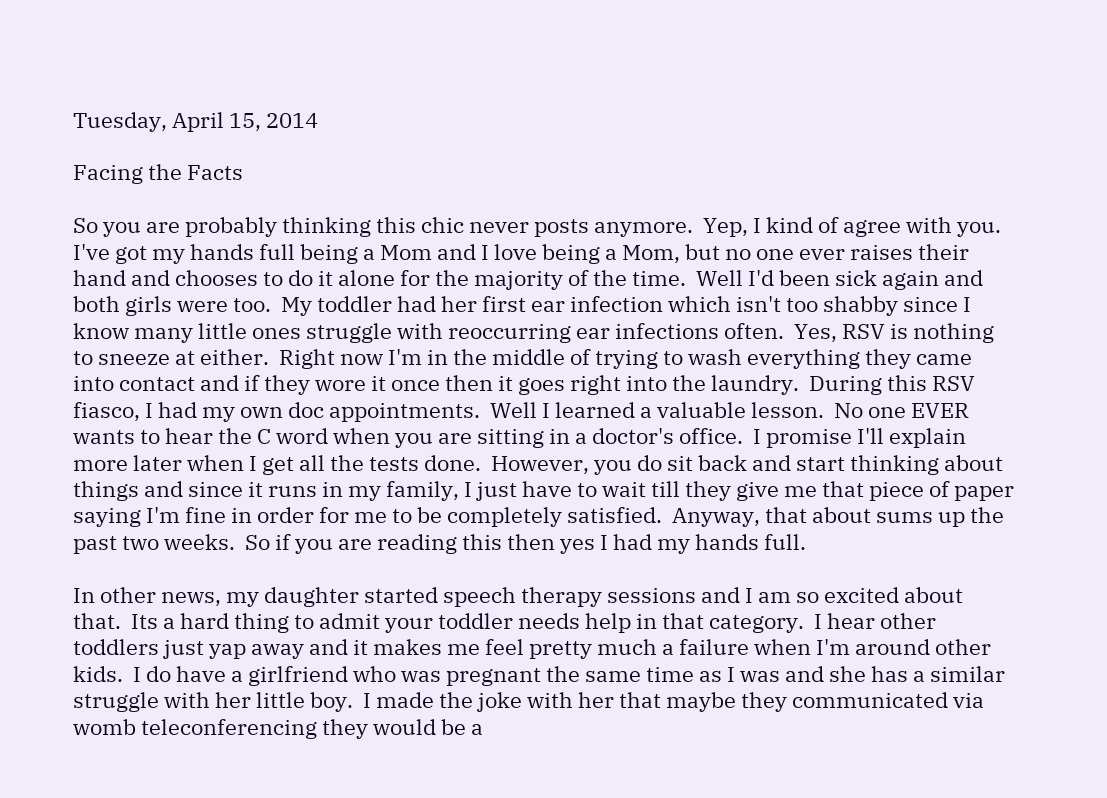Tuesday, April 15, 2014

Facing the Facts

So you are probably thinking this chic never posts anymore.  Yep, I kind of agree with you.  I've got my hands full being a Mom and I love being a Mom, but no one ever raises their hand and chooses to do it alone for the majority of the time.  Well I'd been sick again and both girls were too.  My toddler had her first ear infection which isn't too shabby since I know many little ones struggle with reoccurring ear infections often.  Yes, RSV is nothing to sneeze at either.  Right now I'm in the middle of trying to wash everything they came into contact and if they wore it once then it goes right into the laundry.  During this RSV fiasco, I had my own doc appointments.  Well I learned a valuable lesson.  No one EVER wants to hear the C word when you are sitting in a doctor's office.  I promise I'll explain more later when I get all the tests done.  However, you do sit back and start thinking about things and since it runs in my family, I just have to wait till they give me that piece of paper saying I'm fine in order for me to be completely satisfied.  Anyway, that about sums up the past two weeks.  So if you are reading this then yes I had my hands full.

In other news, my daughter started speech therapy sessions and I am so excited about that.  Its a hard thing to admit your toddler needs help in that category.  I hear other toddlers just yap away and it makes me feel pretty much a failure when I'm around other kids.  I do have a girlfriend who was pregnant the same time as I was and she has a similar struggle with her little boy.  I made the joke with her that maybe they communicated via womb teleconferencing they would be a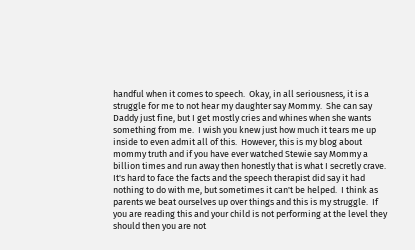handful when it comes to speech.  Okay, in all seriousness, it is a struggle for me to not hear my daughter say Mommy.  She can say Daddy just fine, but I get mostly cries and whines when she wants something from me.  I wish you knew just how much it tears me up inside to even admit all of this.  However, this is my blog about mommy truth and if you have ever watched Stewie say Mommy a billion times and run away then honestly that is what I secretly crave.  It's hard to face the facts and the speech therapist did say it had nothing to do with me, but sometimes it can't be helped.  I think as parents we beat ourselves up over things and this is my struggle.  If you are reading this and your child is not performing at the level they should then you are not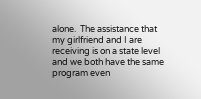alone.  The assistance that my girlfriend and I are receiving is on a state level and we both have the same program even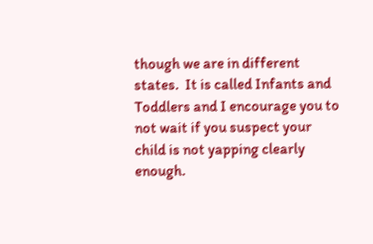though we are in different states.  It is called Infants and Toddlers and I encourage you to not wait if you suspect your child is not yapping clearly enough.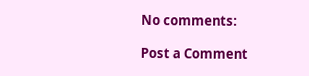No comments:

Post a Comment